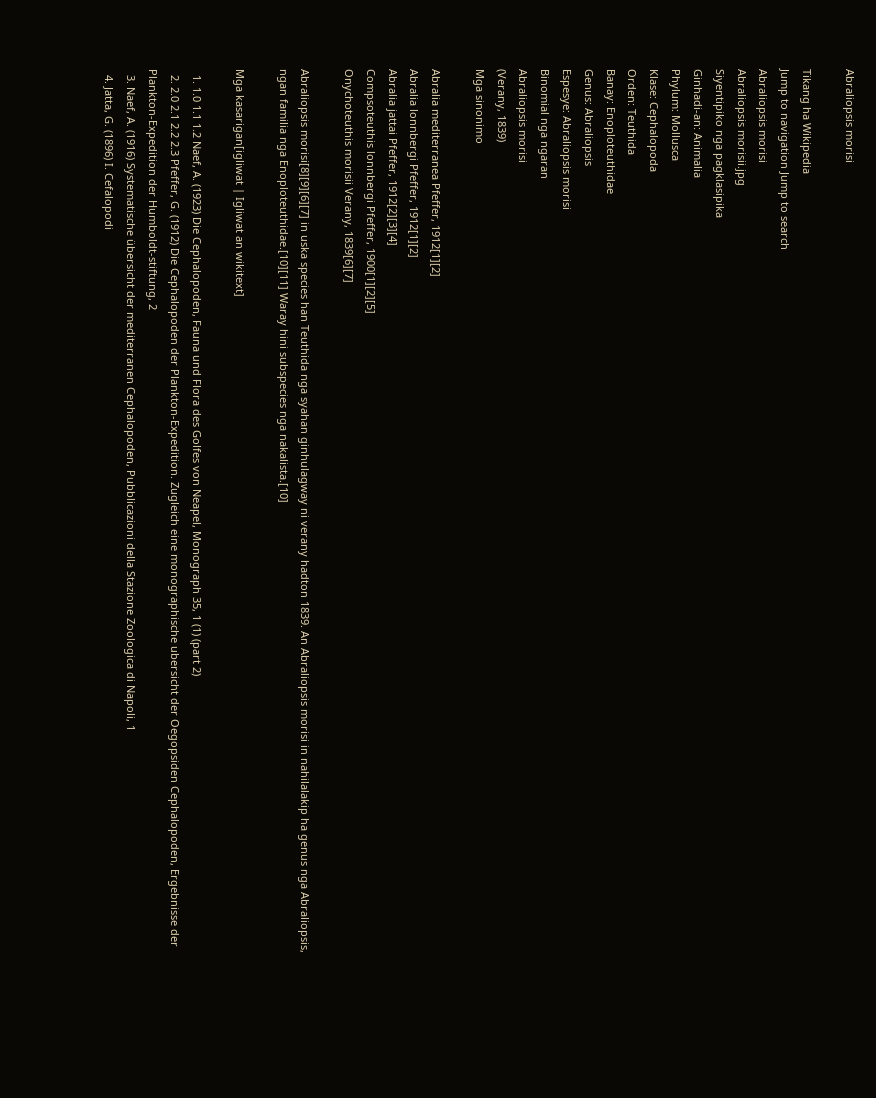Abraliopsis morisi

Tikang ha Wikipedia
Jump to navigation Jump to search
Abraliopsis morisi
Abraliopsis morisii.jpg
Siyentipiko nga pagklasipika
Ginhadi-an: Animalia
Phylum: Mollusca
Klase: Cephalopoda
Orden: Teuthida
Banay: Enoploteuthidae
Genus: Abraliopsis
Espesye: Abraliopsis morisi
Binomial nga ngaran
Abraliopsis morisi
(Verany, 1839)
Mga sinonimo

Abralia mediterranea Pfeffer, 1912[1][2]
Abralia lonnbergi Pfeffer, 1912[1][2]
Abralia jattai Pfeffer, 1912[2][3][4]
Compsoteuthis lonnbergi Pfeffer, 1900[1][2][5]
Onychoteuthis morisii Verany, 1839[6][7]

Abraliopsis morisi[8][9][6][7] in uska species han Teuthida nga syahan ginhulagway ni verany hadton 1839. An Abraliopsis morisi in nahilalakip ha genus nga Abraliopsis, ngan familia nga Enoploteuthidae.[10][11] Waray hini subspecies nga nakalista.[10]

Mga kasarigan[igliwat | Igliwat an wikitext]

  1. 1.0 1.1 1.2 Naef, A. (1923) Die Cephalopoden, Fauna und Flora des Golfes von Neapel, Monograph 35, 1 (1) (part 2)
  2. 2.0 2.1 2.2 2.3 Pfeffer, G. (1912) Die Cephalopoden der Plankton-Expedition. Zugleich eine monographische ubersicht der Oegopsiden Cephalopoden, Ergebnisse der Plankton-Expedition der Humboldt-stiftung, 2
  3. Naef, A. (1916) Systematische übersicht der mediterranen Cephalopoden, Pubblicazioni della Stazione Zoologica di Napoli, 1
  4. Jatta, G. (1896) I. Cefalopodi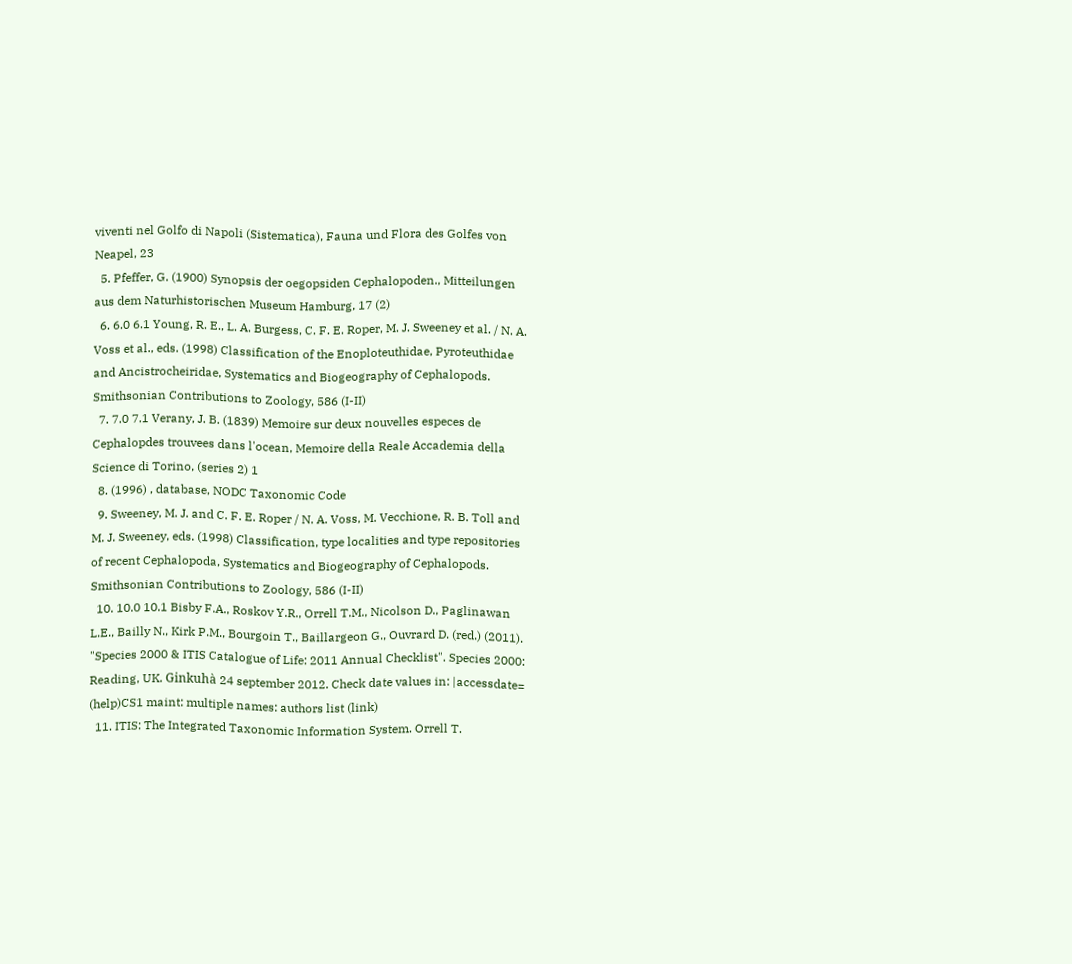viventi nel Golfo di Napoli (Sistematica), Fauna und Flora des Golfes von Neapel, 23
  5. Pfeffer, G. (1900) Synopsis der oegopsiden Cephalopoden., Mitteilungen aus dem Naturhistorischen Museum Hamburg, 17 (2)
  6. 6.0 6.1 Young, R. E., L. A. Burgess, C. F. E. Roper, M. J. Sweeney et al. / N. A. Voss et al., eds. (1998) Classification of the Enoploteuthidae, Pyroteuthidae and Ancistrocheiridae, Systematics and Biogeography of Cephalopods. Smithsonian Contributions to Zoology, 586 (I-II)
  7. 7.0 7.1 Verany, J. B. (1839) Memoire sur deux nouvelles especes de Cephalopdes trouvees dans l'ocean, Memoire della Reale Accademia della Science di Torino, (series 2) 1
  8. (1996) , database, NODC Taxonomic Code
  9. Sweeney, M. J. and C. F. E. Roper / N. A. Voss, M. Vecchione, R. B. Toll and M. J. Sweeney, eds. (1998) Classification, type localities and type repositories of recent Cephalopoda, Systematics and Biogeography of Cephalopods. Smithsonian Contributions to Zoology, 586 (I-II)
  10. 10.0 10.1 Bisby F.A., Roskov Y.R., Orrell T.M., Nicolson D., Paglinawan L.E., Bailly N., Kirk P.M., Bourgoin T., Baillargeon G., Ouvrard D. (red.) (2011). "Species 2000 & ITIS Catalogue of Life: 2011 Annual Checklist". Species 2000: Reading, UK. Ginkuhà 24 september 2012. Check date values in: |accessdate= (help)CS1 maint: multiple names: authors list (link)
  11. ITIS: The Integrated Taxonomic Information System. Orrell T.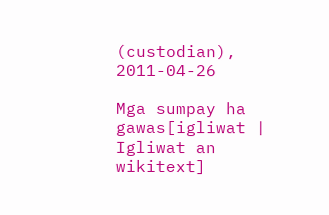(custodian), 2011-04-26

Mga sumpay ha gawas[igliwat | Igliwat an wikitext]